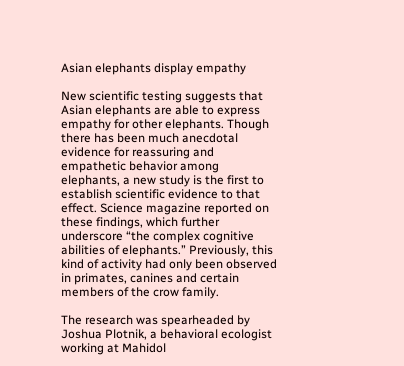Asian elephants display empathy

New scientific testing suggests that Asian elephants are able to express empathy for other elephants. Though there has been much anecdotal evidence for reassuring and empathetic behavior among elephants, a new study is the first to establish scientific evidence to that effect. Science magazine reported on these findings, which further underscore “the complex cognitive abilities of elephants.” Previously, this kind of activity had only been observed in primates, canines and certain members of the crow family.

The research was spearheaded by Joshua Plotnik, a behavioral ecologist working at Mahidol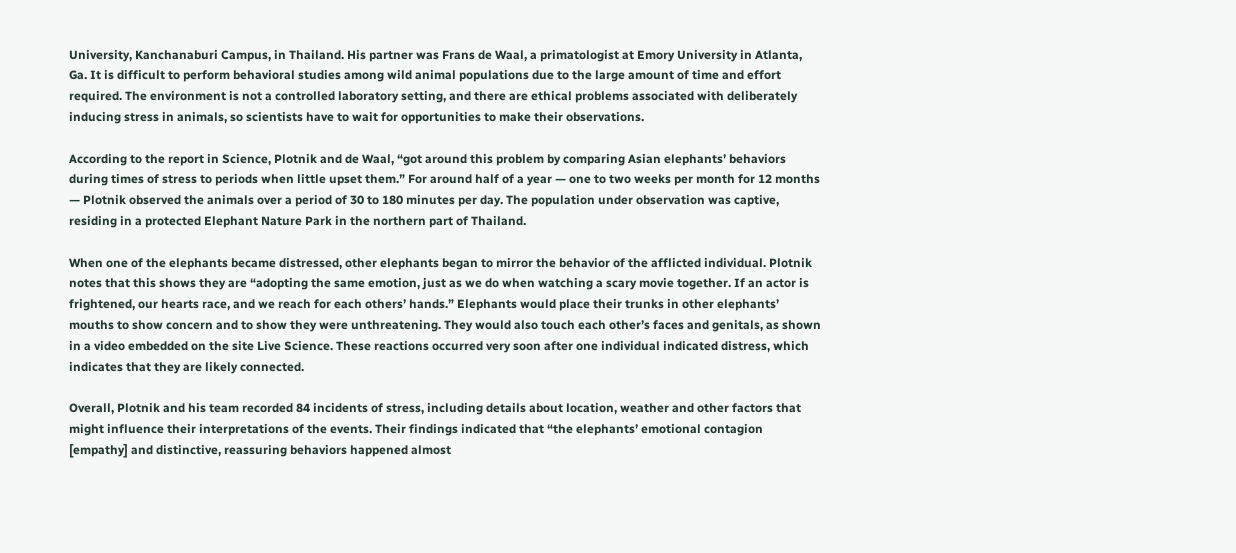University, Kanchanaburi Campus, in Thailand. His partner was Frans de Waal, a primatologist at Emory University in Atlanta, Ga. It is difficult to perform behavioral studies among wild animal populations due to the large amount of time and effort required. The environment is not a controlled laboratory setting, and there are ethical problems associated with deliberately inducing stress in animals, so scientists have to wait for opportunities to make their observations.

According to the report in Science, Plotnik and de Waal, “got around this problem by comparing Asian elephants’ behaviors during times of stress to periods when little upset them.” For around half of a year — one to two weeks per month for 12 months — Plotnik observed the animals over a period of 30 to 180 minutes per day. The population under observation was captive, residing in a protected Elephant Nature Park in the northern part of Thailand.

When one of the elephants became distressed, other elephants began to mirror the behavior of the afflicted individual. Plotnik notes that this shows they are “adopting the same emotion, just as we do when watching a scary movie together. If an actor is frightened, our hearts race, and we reach for each others’ hands.” Elephants would place their trunks in other elephants’ mouths to show concern and to show they were unthreatening. They would also touch each other’s faces and genitals, as shown in a video embedded on the site Live Science. These reactions occurred very soon after one individual indicated distress, which indicates that they are likely connected.

Overall, Plotnik and his team recorded 84 incidents of stress, including details about location, weather and other factors that might influence their interpretations of the events. Their findings indicated that “the elephants’ emotional contagion [empathy] and distinctive, reassuring behaviors happened almost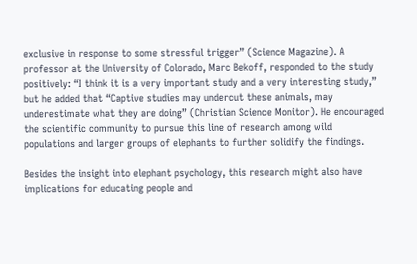exclusive in response to some stressful trigger” (Science Magazine). A professor at the University of Colorado, Marc Bekoff, responded to the study positively: “I think it is a very important study and a very interesting study,” but he added that “Captive studies may undercut these animals, may underestimate what they are doing” (Christian Science Monitor). He encouraged the scientific community to pursue this line of research among wild populations and larger groups of elephants to further solidify the findings.

Besides the insight into elephant psychology, this research might also have implications for educating people and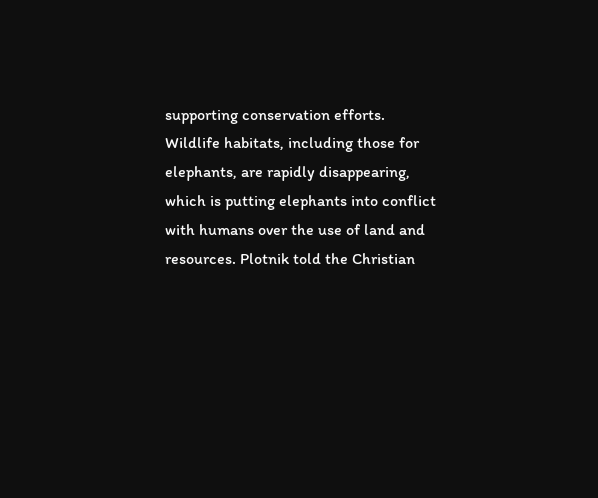supporting conservation efforts. Wildlife habitats, including those for elephants, are rapidly disappearing, which is putting elephants into conflict with humans over the use of land and resources. Plotnik told the Christian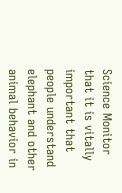Science Monitor that it is vitally important that people understand elephant and other animal behavior in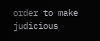order to make judicious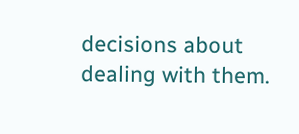decisions about dealing with them.